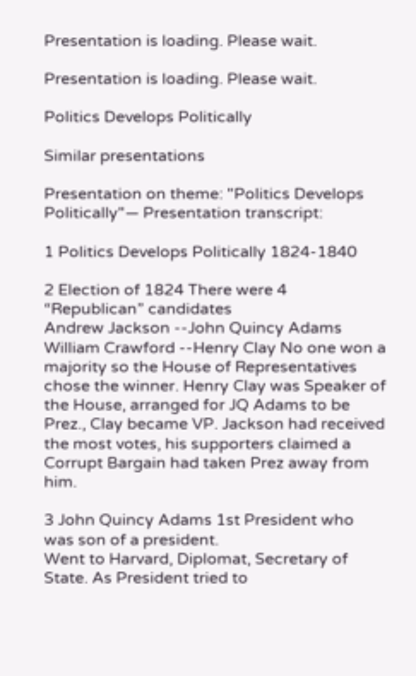Presentation is loading. Please wait.

Presentation is loading. Please wait.

Politics Develops Politically

Similar presentations

Presentation on theme: "Politics Develops Politically"— Presentation transcript:

1 Politics Develops Politically 1824-1840

2 Election of 1824 There were 4 “Republican” candidates
Andrew Jackson --John Quincy Adams William Crawford --Henry Clay No one won a majority so the House of Representatives chose the winner. Henry Clay was Speaker of the House, arranged for JQ Adams to be Prez., Clay became VP. Jackson had received the most votes, his supporters claimed a Corrupt Bargain had taken Prez away from him.

3 John Quincy Adams 1st President who was son of a president.
Went to Harvard, Diplomat, Secretary of State. As President tried to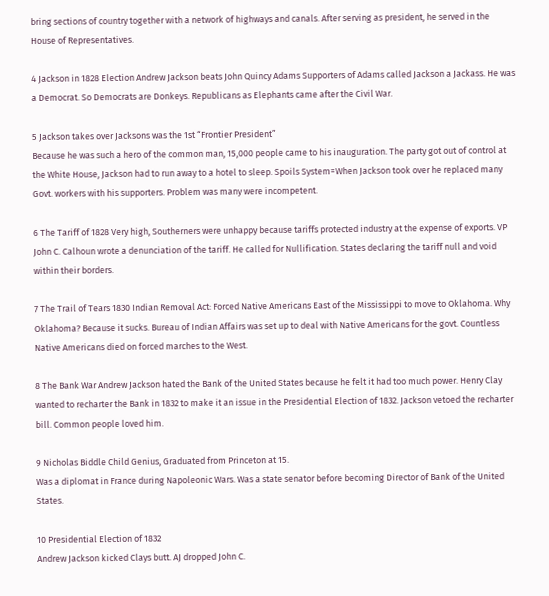bring sections of country together with a network of highways and canals. After serving as president, he served in the House of Representatives.

4 Jackson in 1828 Election Andrew Jackson beats John Quincy Adams Supporters of Adams called Jackson a Jackass. He was a Democrat. So Democrats are Donkeys. Republicans as Elephants came after the Civil War.

5 Jackson takes over Jacksons was the 1st “Frontier President”
Because he was such a hero of the common man, 15,000 people came to his inauguration. The party got out of control at the White House, Jackson had to run away to a hotel to sleep. Spoils System=When Jackson took over he replaced many Govt. workers with his supporters. Problem was many were incompetent.

6 The Tariff of 1828 Very high, Southerners were unhappy because tariffs protected industry at the expense of exports. VP John C. Calhoun wrote a denunciation of the tariff. He called for Nullification. States declaring the tariff null and void within their borders.

7 The Trail of Tears 1830 Indian Removal Act: Forced Native Americans East of the Mississippi to move to Oklahoma. Why Oklahoma? Because it sucks. Bureau of Indian Affairs was set up to deal with Native Americans for the govt. Countless Native Americans died on forced marches to the West.

8 The Bank War Andrew Jackson hated the Bank of the United States because he felt it had too much power. Henry Clay wanted to recharter the Bank in 1832 to make it an issue in the Presidential Election of 1832. Jackson vetoed the recharter bill. Common people loved him.

9 Nicholas Biddle Child Genius, Graduated from Princeton at 15.
Was a diplomat in France during Napoleonic Wars. Was a state senator before becoming Director of Bank of the United States.

10 Presidential Election of 1832
Andrew Jackson kicked Clays butt. AJ dropped John C.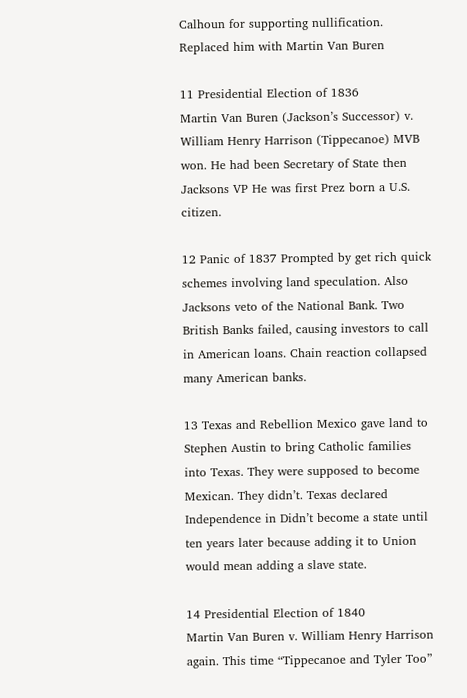Calhoun for supporting nullification. Replaced him with Martin Van Buren

11 Presidential Election of 1836
Martin Van Buren (Jackson’s Successor) v. William Henry Harrison (Tippecanoe) MVB won. He had been Secretary of State then Jacksons VP He was first Prez born a U.S. citizen.

12 Panic of 1837 Prompted by get rich quick schemes involving land speculation. Also Jacksons veto of the National Bank. Two British Banks failed, causing investors to call in American loans. Chain reaction collapsed many American banks.

13 Texas and Rebellion Mexico gave land to Stephen Austin to bring Catholic families into Texas. They were supposed to become Mexican. They didn’t. Texas declared Independence in Didn’t become a state until ten years later because adding it to Union would mean adding a slave state.

14 Presidential Election of 1840
Martin Van Buren v. William Henry Harrison again. This time “Tippecanoe and Tyler Too”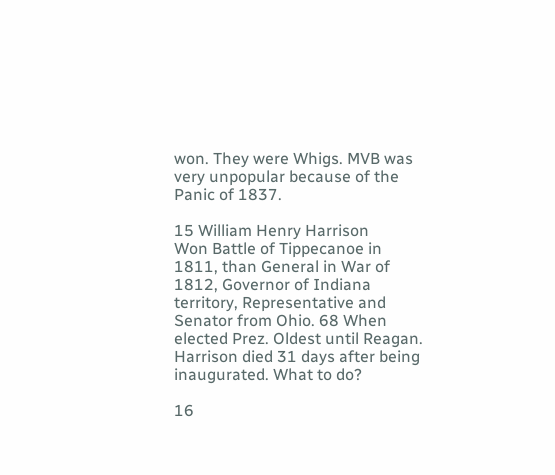won. They were Whigs. MVB was very unpopular because of the Panic of 1837.

15 William Henry Harrison
Won Battle of Tippecanoe in 1811, than General in War of 1812, Governor of Indiana territory, Representative and Senator from Ohio. 68 When elected Prez. Oldest until Reagan. Harrison died 31 days after being inaugurated. What to do?

16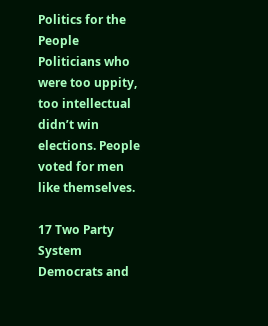Politics for the People
Politicians who were too uppity, too intellectual didn’t win elections. People voted for men like themselves.

17 Two Party System Democrats and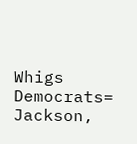Whigs
Democrats= Jackson,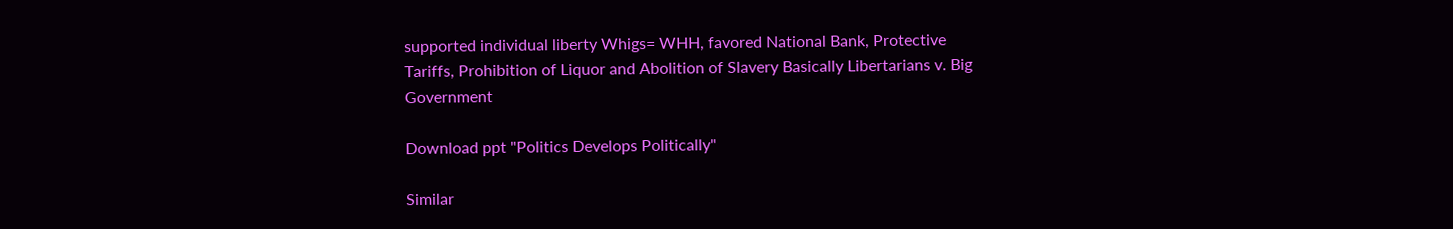supported individual liberty Whigs= WHH, favored National Bank, Protective Tariffs, Prohibition of Liquor and Abolition of Slavery Basically Libertarians v. Big Government

Download ppt "Politics Develops Politically"

Similar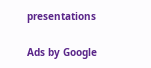presentations

Ads by Google